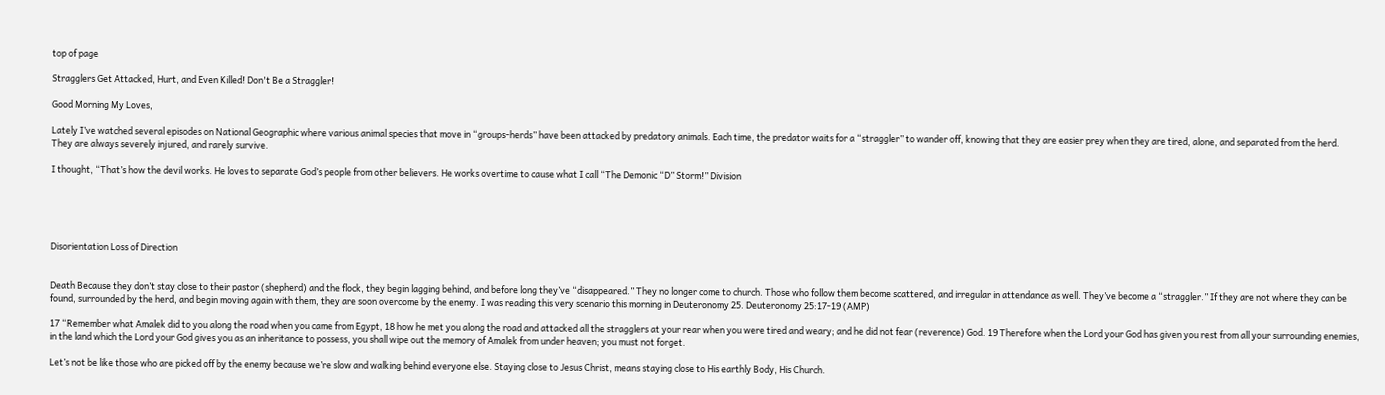top of page

Stragglers Get Attacked, Hurt, and Even Killed! Don't Be a Straggler!

Good Morning My Loves,

Lately I’ve watched several episodes on National Geographic where various animal species that move in “groups-herds” have been attacked by predatory animals. Each time, the predator waits for a “straggler” to wander off, knowing that they are easier prey when they are tired, alone, and separated from the herd. They are always severely injured, and rarely survive.

I thought, “That’s how the devil works. He loves to separate God’s people from other believers. He works overtime to cause what I call “The Demonic “D” Storm!” Division





Disorientation Loss of Direction


Death Because they don’t stay close to their pastor (shepherd) and the flock, they begin lagging behind, and before long they’ve “disappeared.” They no longer come to church. Those who follow them become scattered, and irregular in attendance as well. They’ve become a “straggler.” If they are not where they can be found, surrounded by the herd, and begin moving again with them, they are soon overcome by the enemy. I was reading this very scenario this morning in Deuteronomy 25. Deuteronomy 25:17-19 (AMP)

17 “Remember what Amalek did to you along the road when you came from Egypt, 18 how he met you along the road and attacked all the stragglers at your rear when you were tired and weary; and he did not fear (reverence) God. 19 Therefore when the Lord your God has given you rest from all your surrounding enemies, in the land which the Lord your God gives you as an inheritance to possess, you shall wipe out the memory of Amalek from under heaven; you must not forget.

Let’s not be like those who are picked off by the enemy because we’re slow and walking behind everyone else. Staying close to Jesus Christ, means staying close to His earthly Body, His Church.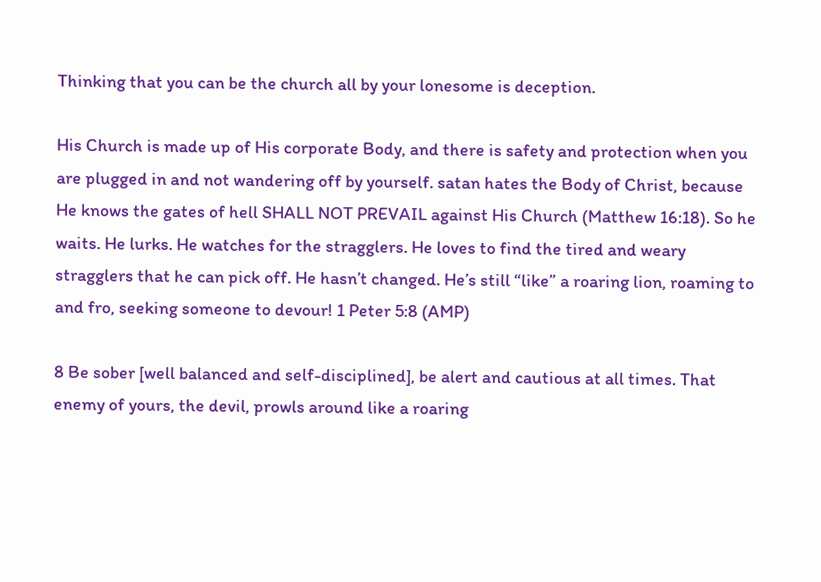Thinking that you can be the church all by your lonesome is deception.

His Church is made up of His corporate Body, and there is safety and protection when you are plugged in and not wandering off by yourself. satan hates the Body of Christ, because He knows the gates of hell SHALL NOT PREVAIL against His Church (Matthew 16:18). So he waits. He lurks. He watches for the stragglers. He loves to find the tired and weary stragglers that he can pick off. He hasn’t changed. He’s still “like” a roaring lion, roaming to and fro, seeking someone to devour! 1 Peter 5:8 (AMP)

8 Be sober [well balanced and self-disciplined], be alert and cautious at all times. That enemy of yours, the devil, prowls around like a roaring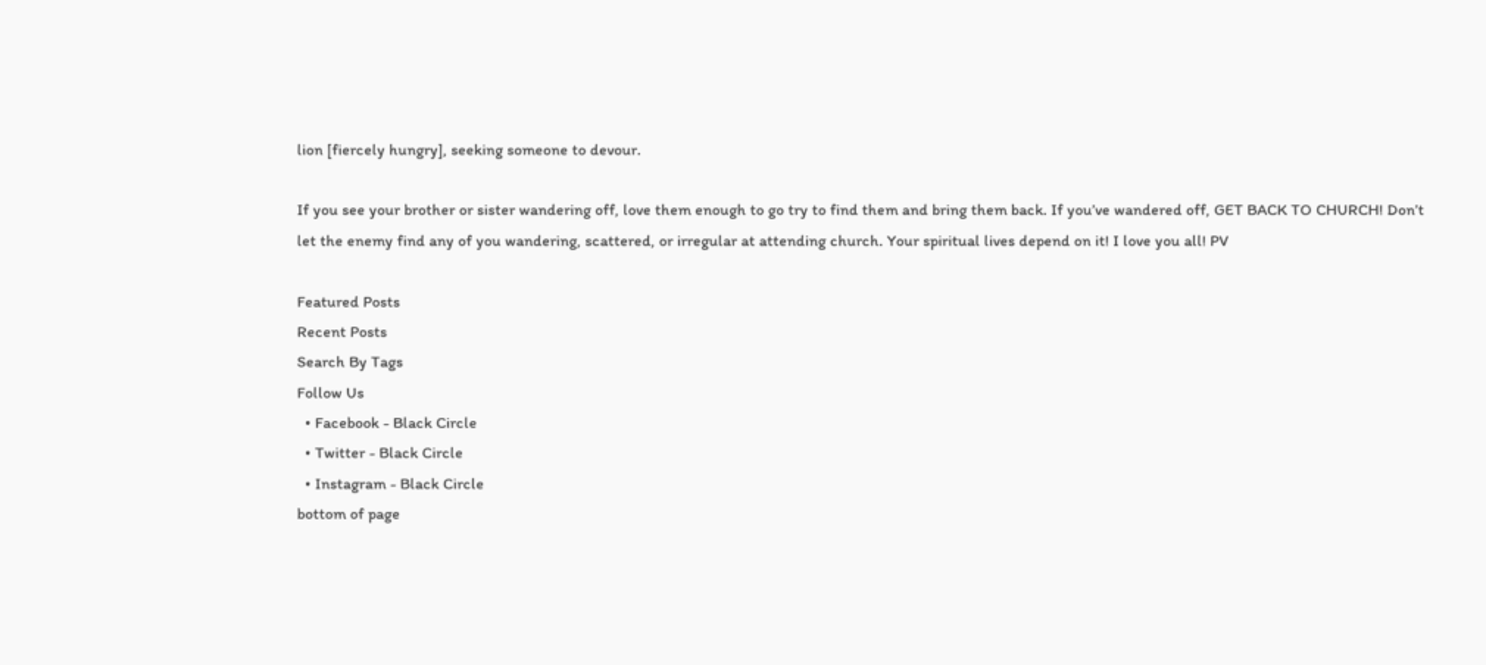lion [fiercely hungry], seeking someone to devour.

If you see your brother or sister wandering off, love them enough to go try to find them and bring them back. If you’ve wandered off, GET BACK TO CHURCH! Don’t let the enemy find any of you wandering, scattered, or irregular at attending church. Your spiritual lives depend on it! I love you all! PV

Featured Posts
Recent Posts
Search By Tags
Follow Us
  • Facebook - Black Circle
  • Twitter - Black Circle
  • Instagram - Black Circle
bottom of page